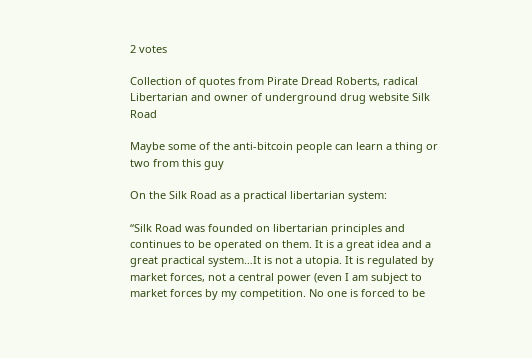2 votes

Collection of quotes from Pirate Dread Roberts, radical Libertarian and owner of underground drug website Silk Road

Maybe some of the anti-bitcoin people can learn a thing or two from this guy

On the Silk Road as a practical libertarian system:

“Silk Road was founded on libertarian principles and continues to be operated on them. It is a great idea and a great practical system…It is not a utopia. It is regulated by market forces, not a central power (even I am subject to market forces by my competition. No one is forced to be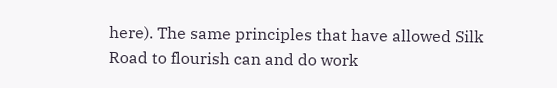here). The same principles that have allowed Silk Road to flourish can and do work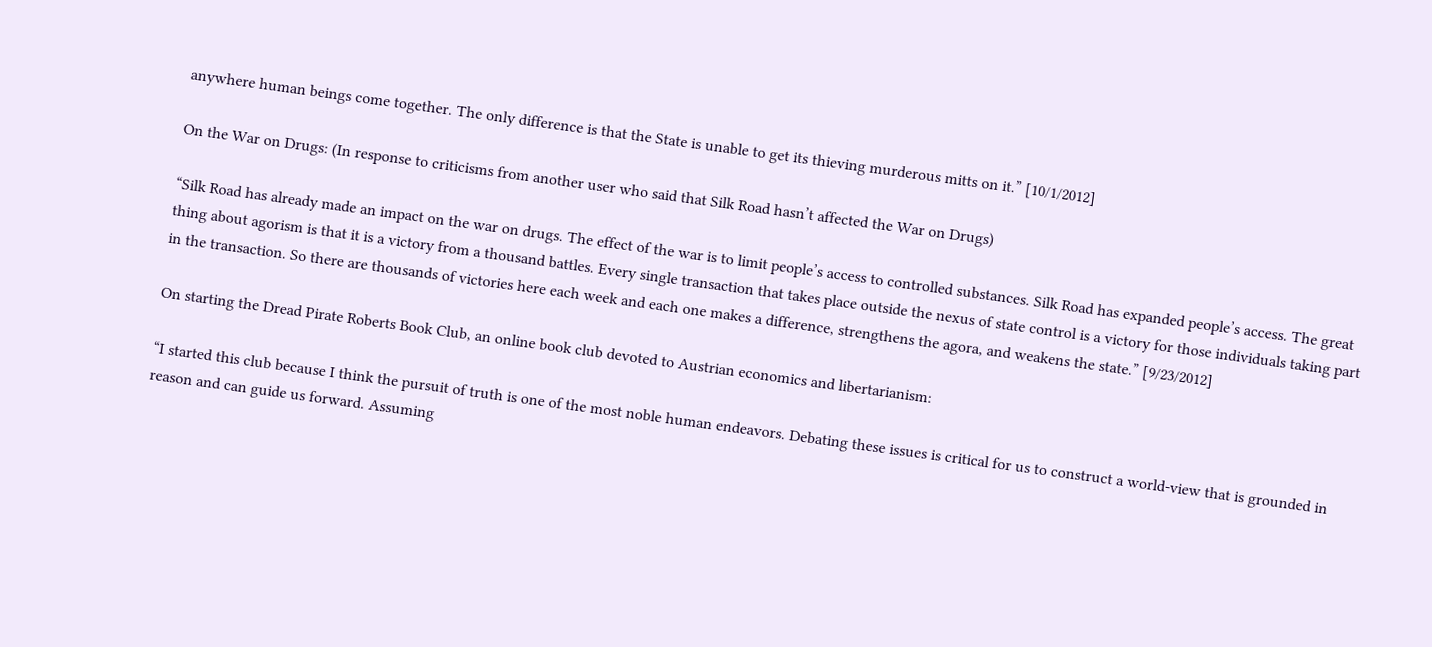anywhere human beings come together. The only difference is that the State is unable to get its thieving murderous mitts on it.” [10/1/2012]

On the War on Drugs: (In response to criticisms from another user who said that Silk Road hasn’t affected the War on Drugs)

“Silk Road has already made an impact on the war on drugs. The effect of the war is to limit people’s access to controlled substances. Silk Road has expanded people’s access. The great thing about agorism is that it is a victory from a thousand battles. Every single transaction that takes place outside the nexus of state control is a victory for those individuals taking part in the transaction. So there are thousands of victories here each week and each one makes a difference, strengthens the agora, and weakens the state.” [9/23/2012]

On starting the Dread Pirate Roberts Book Club, an online book club devoted to Austrian economics and libertarianism:

“I started this club because I think the pursuit of truth is one of the most noble human endeavors. Debating these issues is critical for us to construct a world-view that is grounded in reason and can guide us forward. Assuming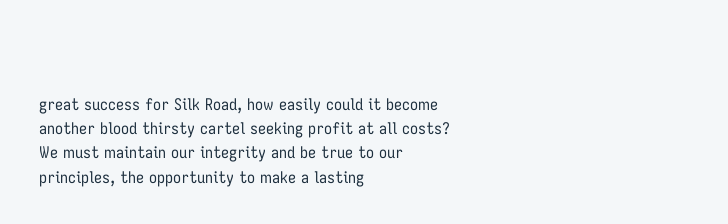great success for Silk Road, how easily could it become another blood thirsty cartel seeking profit at all costs? We must maintain our integrity and be true to our principles, the opportunity to make a lasting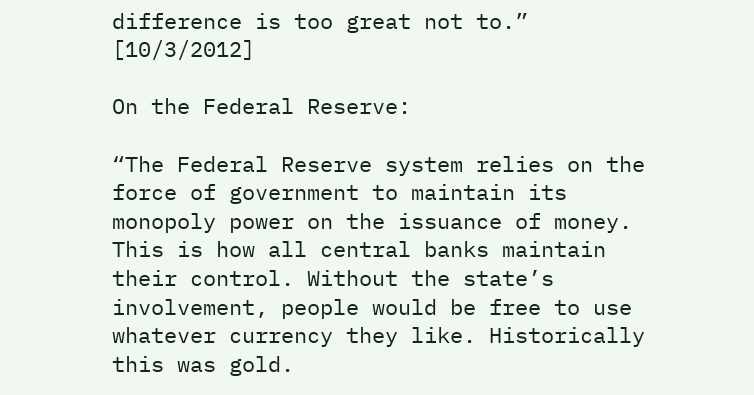difference is too great not to.” [10/3/2012]

On the Federal Reserve:

“The Federal Reserve system relies on the force of government to maintain its monopoly power on the issuance of money. This is how all central banks maintain their control. Without the state’s involvement, people would be free to use whatever currency they like. Historically this was gold.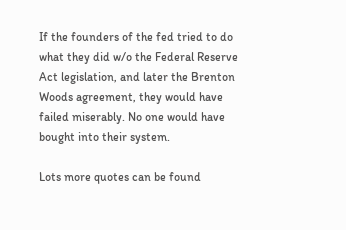If the founders of the fed tried to do what they did w/o the Federal Reserve Act legislation, and later the Brenton Woods agreement, they would have failed miserably. No one would have bought into their system.

Lots more quotes can be found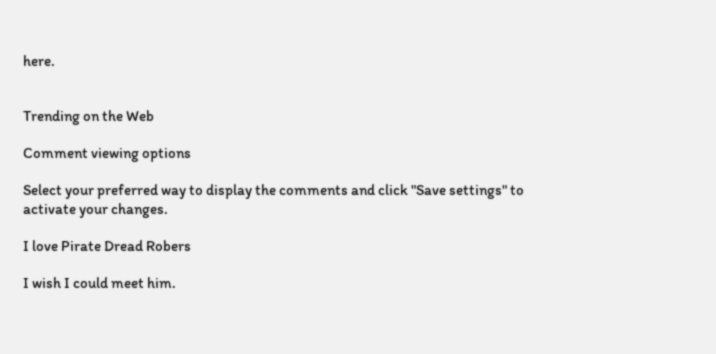here.


Trending on the Web

Comment viewing options

Select your preferred way to display the comments and click "Save settings" to activate your changes.

I love Pirate Dread Robers

I wish I could meet him.